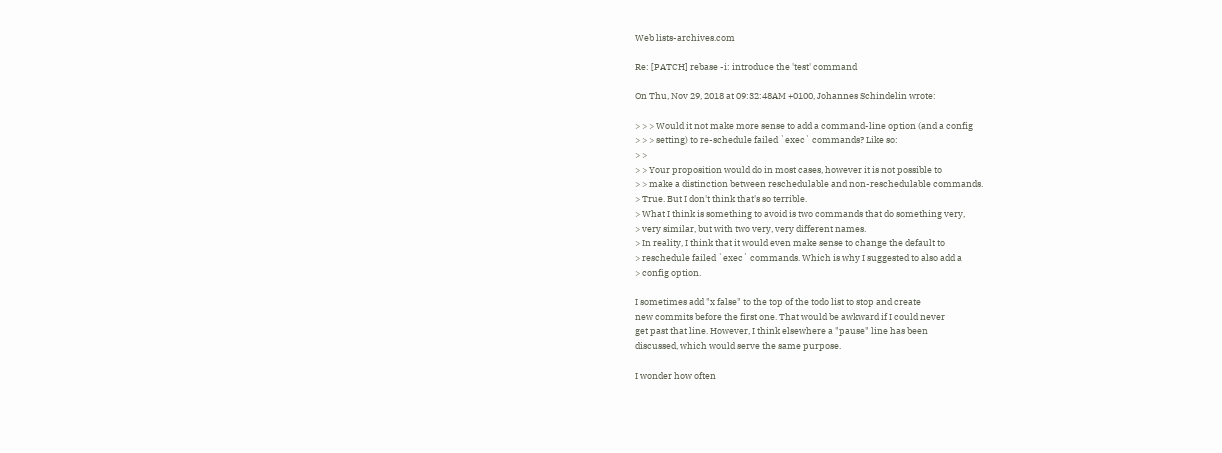Web lists-archives.com

Re: [PATCH] rebase -i: introduce the 'test' command

On Thu, Nov 29, 2018 at 09:32:48AM +0100, Johannes Schindelin wrote:

> > > Would it not make more sense to add a command-line option (and a config
> > > setting) to re-schedule failed `exec` commands? Like so:
> >
> > Your proposition would do in most cases, however it is not possible to
> > make a distinction between reschedulable and non-reschedulable commands.
> True. But I don't think that's so terrible.
> What I think is something to avoid is two commands that do something very,
> very similar, but with two very, very different names.
> In reality, I think that it would even make sense to change the default to
> reschedule failed `exec` commands. Which is why I suggested to also add a
> config option.

I sometimes add "x false" to the top of the todo list to stop and create
new commits before the first one. That would be awkward if I could never
get past that line. However, I think elsewhere a "pause" line has been
discussed, which would serve the same purpose.

I wonder how often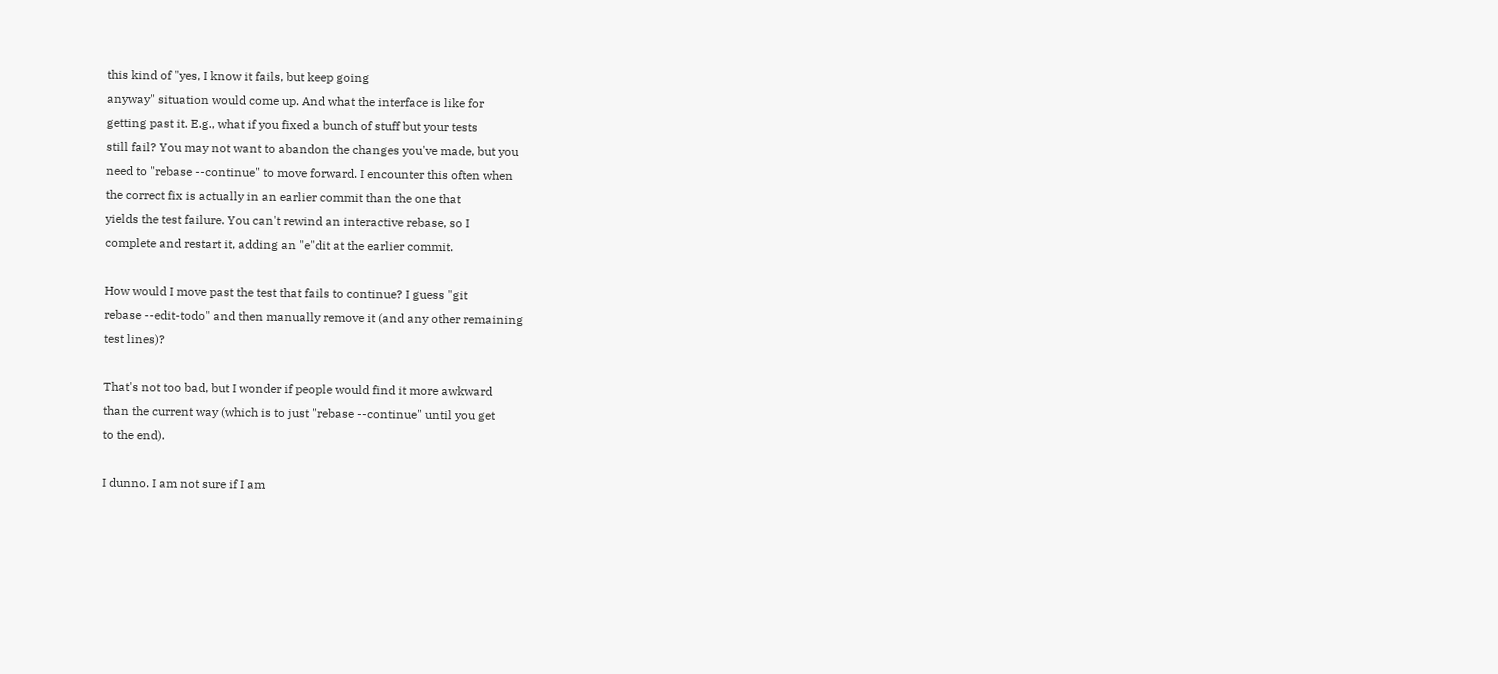this kind of "yes, I know it fails, but keep going
anyway" situation would come up. And what the interface is like for
getting past it. E.g., what if you fixed a bunch of stuff but your tests
still fail? You may not want to abandon the changes you've made, but you
need to "rebase --continue" to move forward. I encounter this often when
the correct fix is actually in an earlier commit than the one that
yields the test failure. You can't rewind an interactive rebase, so I
complete and restart it, adding an "e"dit at the earlier commit.

How would I move past the test that fails to continue? I guess "git
rebase --edit-todo" and then manually remove it (and any other remaining
test lines)?

That's not too bad, but I wonder if people would find it more awkward
than the current way (which is to just "rebase --continue" until you get
to the end).

I dunno. I am not sure if I am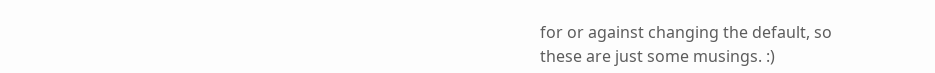for or against changing the default, so
these are just some musings. :)